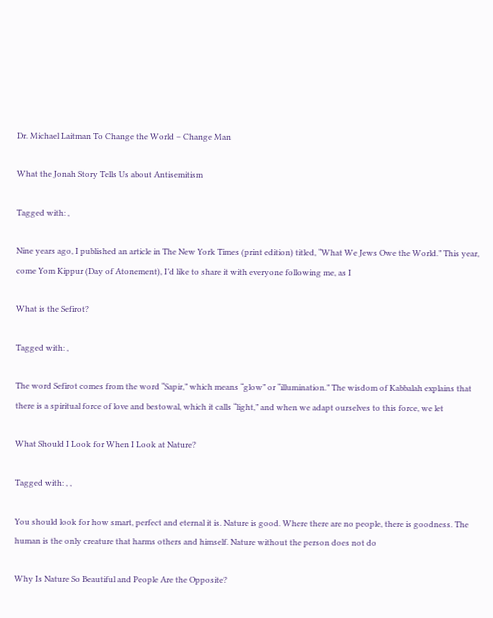Dr. Michael Laitman To Change the World – Change Man

What the Jonah Story Tells Us about Antisemitism

Tagged with: ,

Nine years ago, I published an article in The New York Times (print edition) titled, “What We Jews Owe the World.” This year, come Yom Kippur (Day of Atonement), I’d like to share it with everyone following me, as I

What is the Sefirot?

Tagged with: ,

The word Sefirot comes from the word “Sapir,” which means “glow” or “illumination.” The wisdom of Kabbalah explains that there is a spiritual force of love and bestowal, which it calls “light,” and when we adapt ourselves to this force, we let

What Should I Look for When I Look at Nature?

Tagged with: , ,

You should look for how smart, perfect and eternal it is. Nature is good. Where there are no people, there is goodness. The human is the only creature that harms others and himself. Nature without the person does not do

Why Is Nature So Beautiful and People Are the Opposite?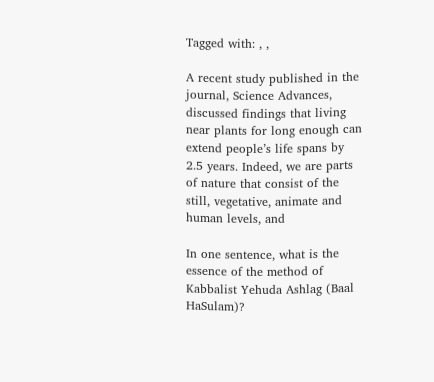Tagged with: , ,

A recent study published in the journal, Science Advances, discussed findings that living near plants for long enough can extend people’s life spans by 2.5 years. Indeed, we are parts of nature that consist of the still, vegetative, animate and human levels, and

In one sentence, what is the essence of the method of Kabbalist Yehuda Ashlag (Baal HaSulam)?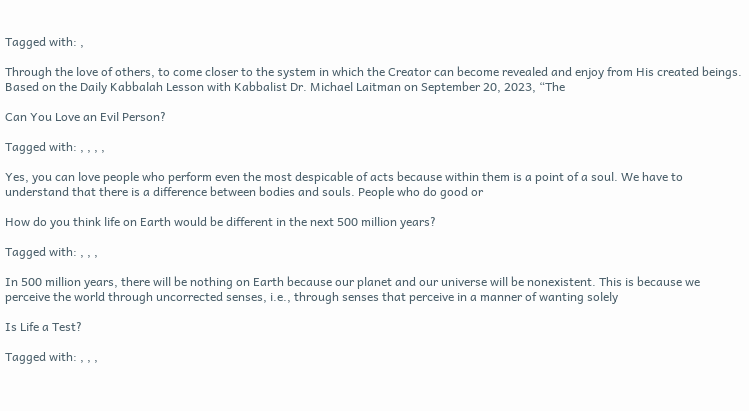Tagged with: ,

Through the love of others, to come closer to the system in which the Creator can become revealed and enjoy from His created beings. Based on the Daily Kabbalah Lesson with Kabbalist Dr. Michael Laitman on September 20, 2023, “The

Can You Love an Evil Person?

Tagged with: , , , ,

Yes, you can love people who perform even the most despicable of acts because within them is a point of a soul. We have to understand that there is a difference between bodies and souls. People who do good or

How do you think life on Earth would be different in the next 500 million years?

Tagged with: , , ,

In 500 million years, there will be nothing on Earth because our planet and our universe will be nonexistent. This is because we perceive the world through uncorrected senses, i.e., through senses that perceive in a manner of wanting solely

Is Life a Test?

Tagged with: , , ,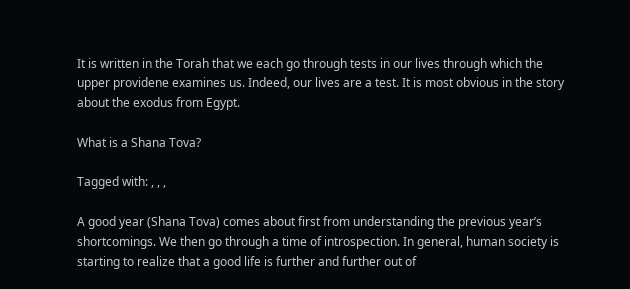It is written in the Torah that we each go through tests in our lives through which the upper providene examines us. Indeed, our lives are a test. It is most obvious in the story about the exodus from Egypt.

What is a Shana Tova?

Tagged with: , , ,

A good year (Shana Tova) comes about first from understanding the previous year’s shortcomings. We then go through a time of introspection. In general, human society is starting to realize that a good life is further and further out of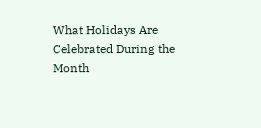What Holidays Are Celebrated During the Month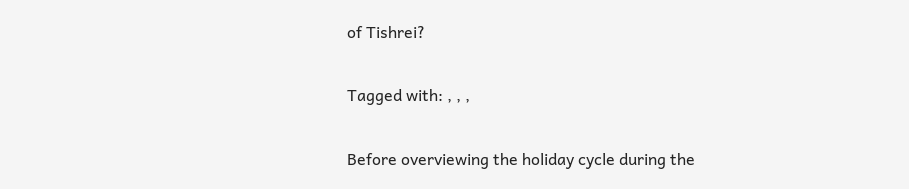of Tishrei?

Tagged with: , , ,

Before overviewing the holiday cycle during the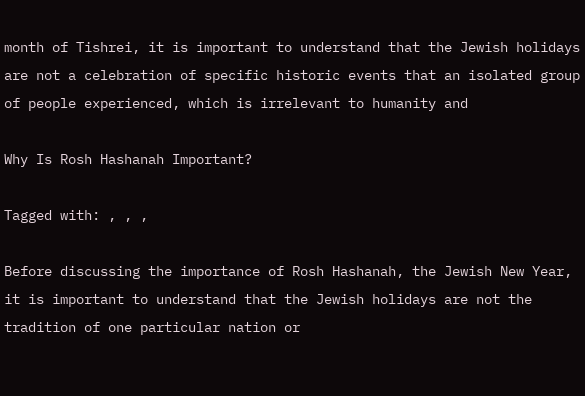month of Tishrei, it is important to understand that the Jewish holidays are not a celebration of specific historic events that an isolated group of people experienced, which is irrelevant to humanity and

Why Is Rosh Hashanah Important?

Tagged with: , , ,

Before discussing the importance of Rosh Hashanah, the Jewish New Year, it is important to understand that the Jewish holidays are not the tradition of one particular nation or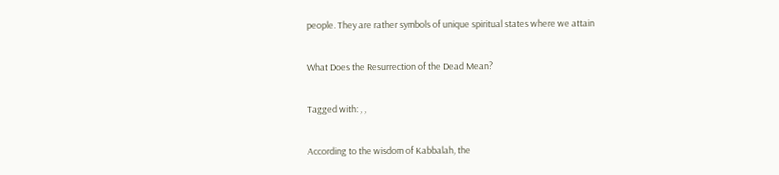people. They are rather symbols of unique spiritual states where we attain

What Does the Resurrection of the Dead Mean?

Tagged with: , ,

According to the wisdom of Kabbalah, the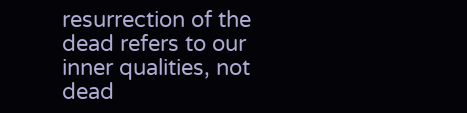resurrection of the dead refers to our inner qualities, not dead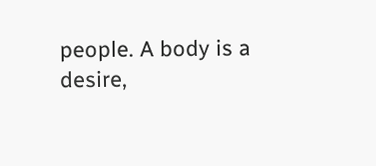people. A body is a desire,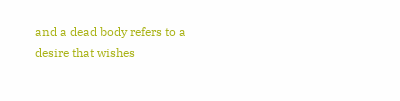and a dead body refers to a desire that wishes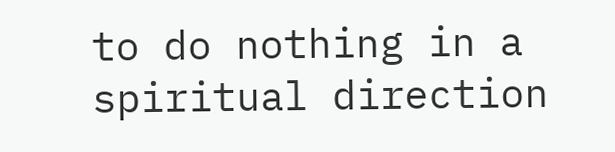to do nothing in a spiritual direction